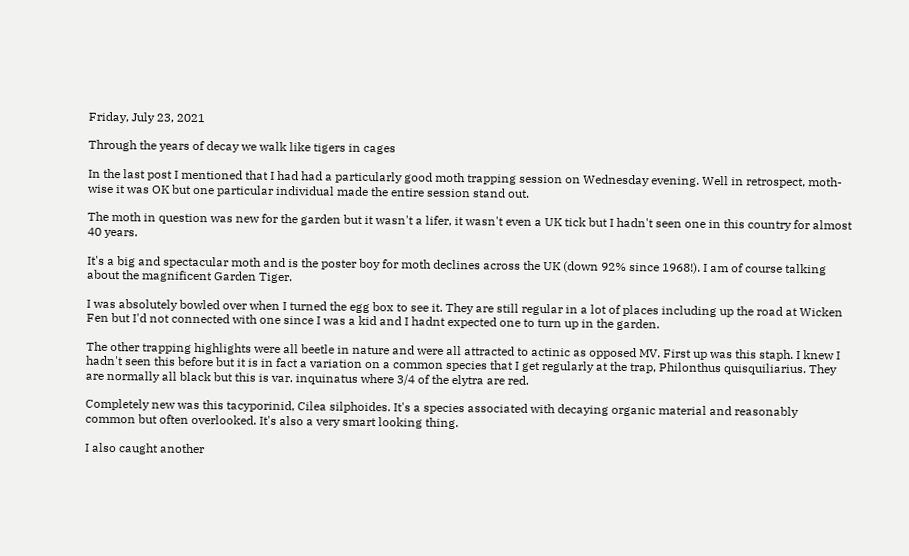Friday, July 23, 2021

Through the years of decay we walk like tigers in cages

In the last post I mentioned that I had had a particularly good moth trapping session on Wednesday evening. Well in retrospect, moth-wise it was OK but one particular individual made the entire session stand out.

The moth in question was new for the garden but it wasn't a lifer, it wasn't even a UK tick but I hadn't seen one in this country for almost 40 years.

It's a big and spectacular moth and is the poster boy for moth declines across the UK (down 92% since 1968!). I am of course talking about the magnificent Garden Tiger.

I was absolutely bowled over when I turned the egg box to see it. They are still regular in a lot of places including up the road at Wicken Fen but I'd not connected with one since I was a kid and I hadnt expected one to turn up in the garden.

The other trapping highlights were all beetle in nature and were all attracted to actinic as opposed MV. First up was this staph. I knew I hadn't seen this before but it is in fact a variation on a common species that I get regularly at the trap, Philonthus quisquiliarius. They are normally all black but this is var. inquinatus where 3/4 of the elytra are red.

Completely new was this tacyporinid, Cilea silphoides. It's a species associated with decaying organic material and reasonably common but often overlooked. It's also a very smart looking thing.

I also caught another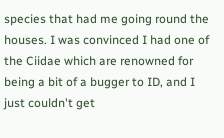species that had me going round the houses. I was convinced I had one of the Ciidae which are renowned for being a bit of a bugger to ID, and I just couldn't get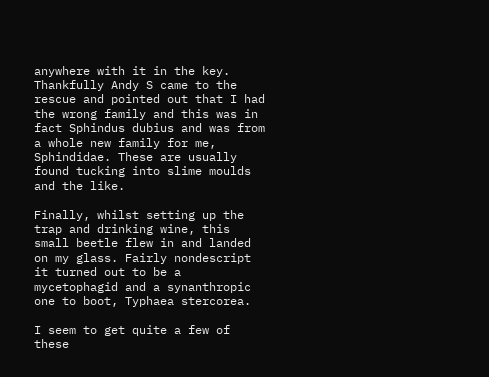anywhere with it in the key. Thankfully Andy S came to the rescue and pointed out that I had the wrong family and this was in fact Sphindus dubius and was from a whole new family for me, Sphindidae. These are usually found tucking into slime moulds and the like.

Finally, whilst setting up the trap and drinking wine, this small beetle flew in and landed on my glass. Fairly nondescript it turned out to be a mycetophagid and a synanthropic one to boot, Typhaea stercorea.

I seem to get quite a few of these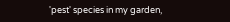'pest' species in my garden,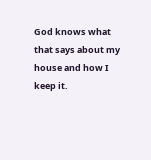God knows what that says about my house and how I keep it.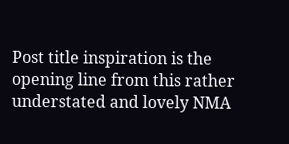Post title inspiration is the opening line from this rather understated and lovely NMA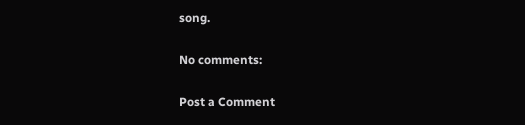song.

No comments:

Post a Comment